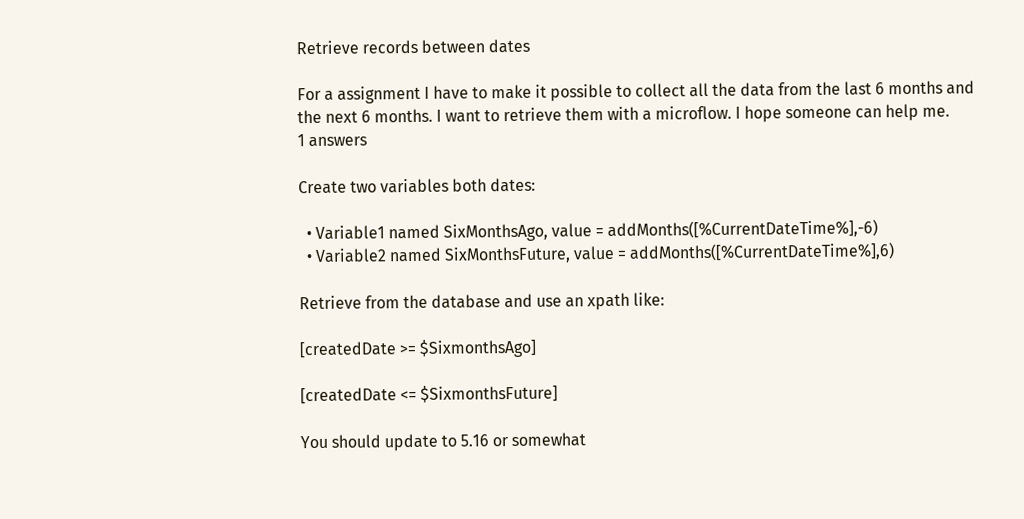Retrieve records between dates

For a assignment I have to make it possible to collect all the data from the last 6 months and the next 6 months. I want to retrieve them with a microflow. I hope someone can help me.
1 answers

Create two variables both dates:

  • Variable1 named SixMonthsAgo, value = addMonths([%CurrentDateTime%],-6)
  • Variable2 named SixMonthsFuture, value = addMonths([%CurrentDateTime%],6)

Retrieve from the database and use an xpath like:

[createdDate >= $SixmonthsAgo]

[createdDate <= $SixmonthsFuture]

You should update to 5.16 or somewhat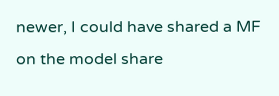newer, I could have shared a MF on the model share